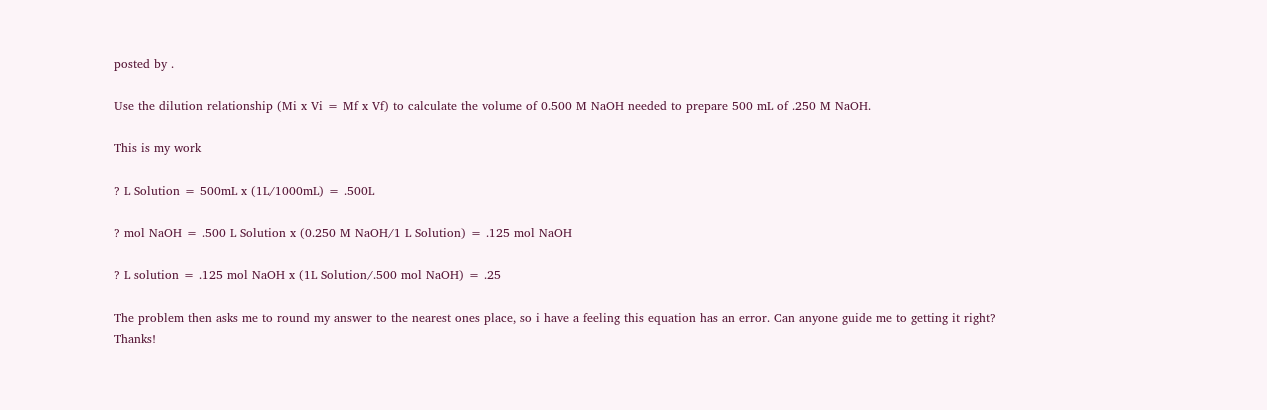posted by .

Use the dilution relationship (Mi x Vi = Mf x Vf) to calculate the volume of 0.500 M NaOH needed to prepare 500 mL of .250 M NaOH.

This is my work

? L Solution = 500mL x (1L/1000mL) = .500L

? mol NaOH = .500 L Solution x (0.250 M NaOH/1 L Solution) = .125 mol NaOH

? L solution = .125 mol NaOH x (1L Solution/.500 mol NaOH) = .25

The problem then asks me to round my answer to the nearest ones place, so i have a feeling this equation has an error. Can anyone guide me to getting it right? Thanks!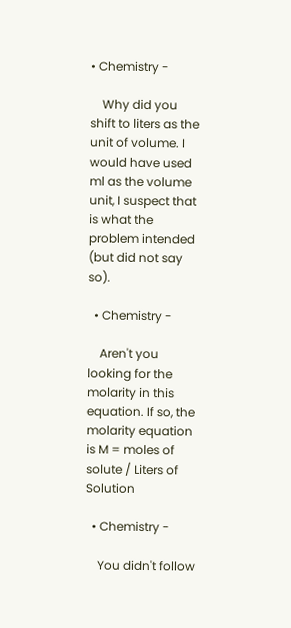• Chemistry -

    Why did you shift to liters as the unit of volume. I would have used ml as the volume unit, I suspect that is what the problem intended (but did not say so).

  • Chemistry -

    Aren't you looking for the molarity in this equation. If so, the molarity equation is M = moles of solute / Liters of Solution

  • Chemistry -

    You didn't follow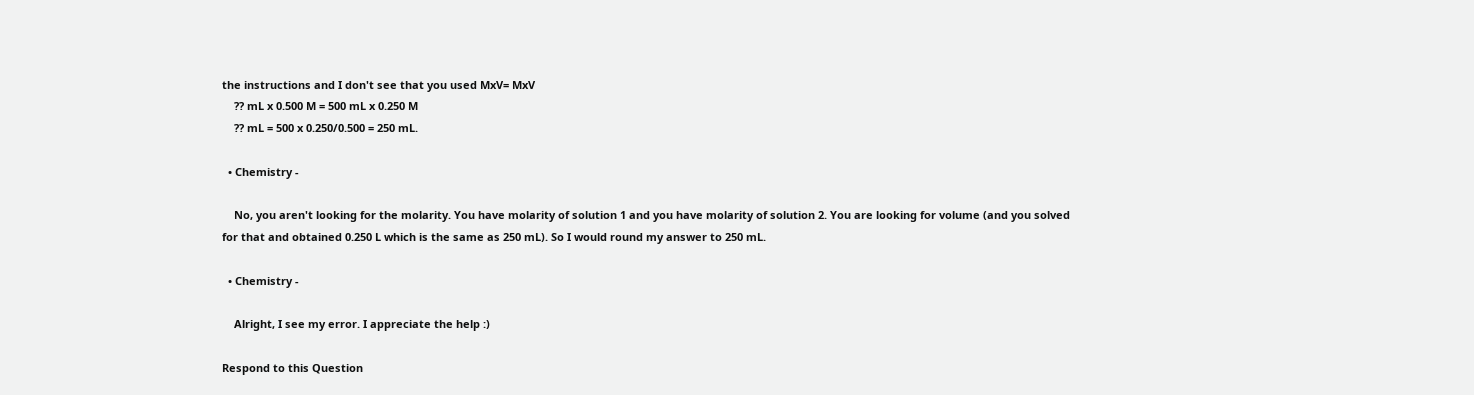the instructions and I don't see that you used MxV= MxV
    ?? mL x 0.500 M = 500 mL x 0.250 M
    ?? mL = 500 x 0.250/0.500 = 250 mL.

  • Chemistry -

    No, you aren't looking for the molarity. You have molarity of solution 1 and you have molarity of solution 2. You are looking for volume (and you solved for that and obtained 0.250 L which is the same as 250 mL). So I would round my answer to 250 mL.

  • Chemistry -

    Alright, I see my error. I appreciate the help :)

Respond to this Question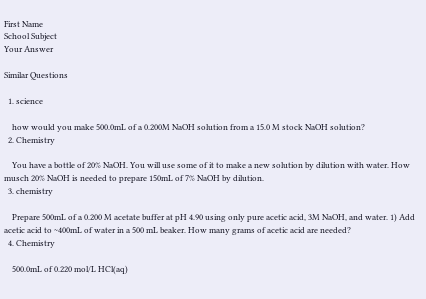First Name
School Subject
Your Answer

Similar Questions

  1. science

    how would you make 500.0mL of a 0.200M NaOH solution from a 15.0 M stock NaOH solution?
  2. Chemistry

    You have a bottle of 20% NaOH. You will use some of it to make a new solution by dilution with water. How musch 20% NaOH is needed to prepare 150mL of 7% NaOH by dilution.
  3. chemistry

    Prepare 500mL of a 0.200 M acetate buffer at pH 4.90 using only pure acetic acid, 3M NaOH, and water. 1) Add acetic acid to ~400mL of water in a 500 mL beaker. How many grams of acetic acid are needed?
  4. Chemistry

    500.0mL of 0.220 mol/L HCl(aq)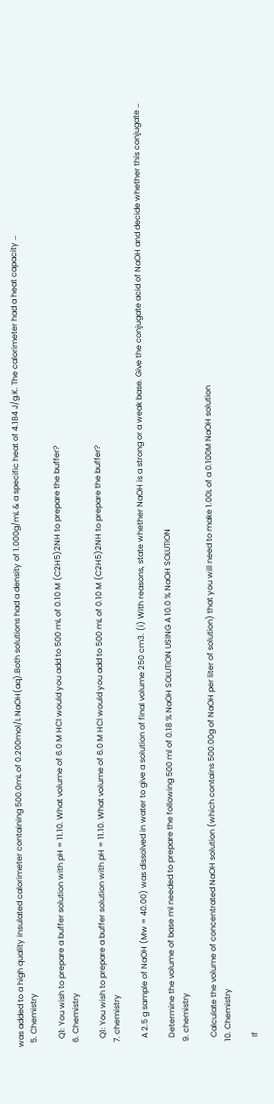was added to a high quality insulated calorimeter containing 500.0mL of 0.200mol/L NaOH(aq).Both solutions had a density of 1.000g/mL & a specific heat of 4.184 J/g.K. The calorimeter had a heat capacity …
  5. Chemistry

    Q1: You wish to prepare a buffer solution with pH = 11.10. What volume of 6.0 M HCl would you add to 500 mL of 0.10 M (C2H5)2NH to prepare the buffer?
  6. Chemistry

    Q1: You wish to prepare a buffer solution with pH = 11.10. What volume of 6.0 M HCl would you add to 500 mL of 0.10 M (C2H5)2NH to prepare the buffer?
  7. chemistry

    A 2.5 g sample of NaOH (Mw = 40.00) was dissolved in water to give a solution of final volume 250 cm3. (i) With reasons, state whether NaOH is a strong or a weak base. Give the conjugate acid of NaOH and decide whether this conjugate …

    Determine the volume of base ml needed to prepare the following 500 ml of 0.18 % NaOH SOLUTION USING A 10.0 % NaOH SOLUTION
  9. chemistry

    Calculate the volume of concentrated NaOH solution (which contains 500.00g of NaOH per liter of solution) that you will need to make 1.00L of a 0.100M NaOH solution
  10. Chemistry

    If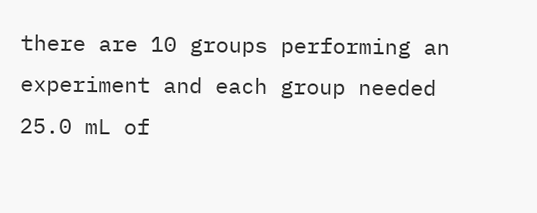there are 10 groups performing an experiment and each group needed 25.0 mL of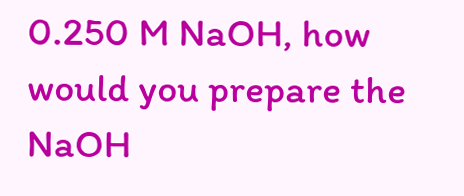0.250 M NaOH, how would you prepare the NaOH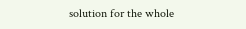solution for the whole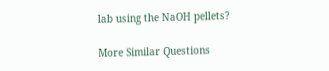lab using the NaOH pellets?

More Similar Questions